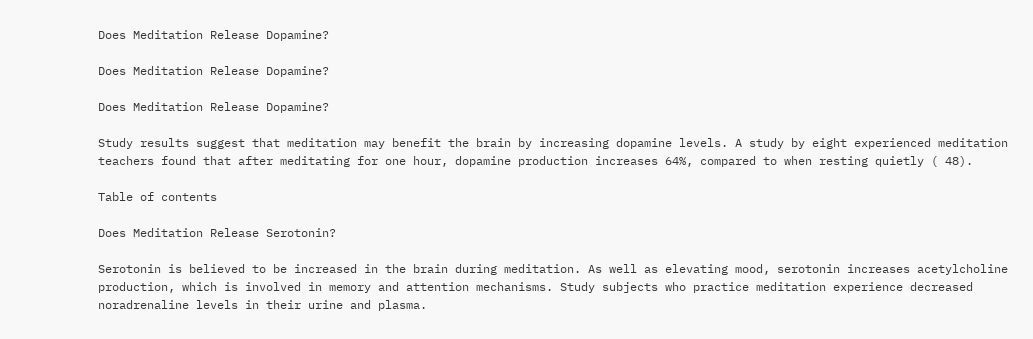Does Meditation Release Dopamine?

Does Meditation Release Dopamine?

Does Meditation Release Dopamine?

Study results suggest that meditation may benefit the brain by increasing dopamine levels. A study by eight experienced meditation teachers found that after meditating for one hour, dopamine production increases 64%, compared to when resting quietly ( 48).

Table of contents

Does Meditation Release Serotonin?

Serotonin is believed to be increased in the brain during meditation. As well as elevating mood, serotonin increases acetylcholine production, which is involved in memory and attention mechanisms. Study subjects who practice meditation experience decreased noradrenaline levels in their urine and plasma.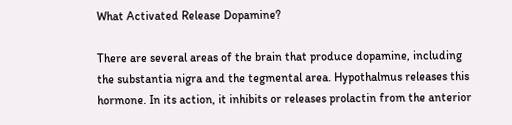What Activated Release Dopamine?

There are several areas of the brain that produce dopamine, including the substantia nigra and the tegmental area. Hypothalmus releases this hormone. In its action, it inhibits or releases prolactin from the anterior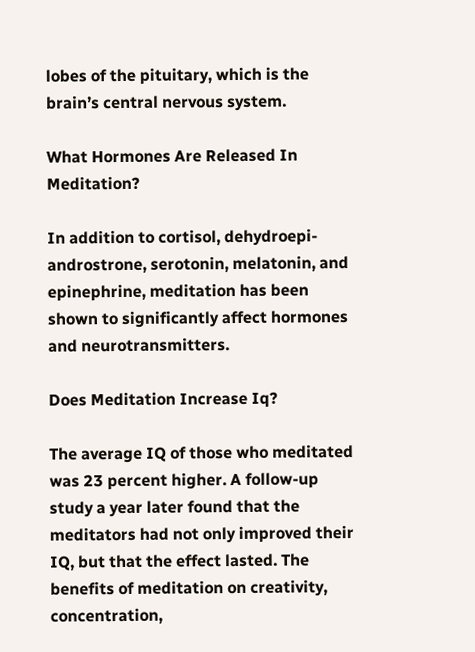lobes of the pituitary, which is the brain’s central nervous system.

What Hormones Are Released In Meditation?

In addition to cortisol, dehydroepi- androstrone, serotonin, melatonin, and epinephrine, meditation has been shown to significantly affect hormones and neurotransmitters.

Does Meditation Increase Iq?

The average IQ of those who meditated was 23 percent higher. A follow-up study a year later found that the meditators had not only improved their IQ, but that the effect lasted. The benefits of meditation on creativity, concentration,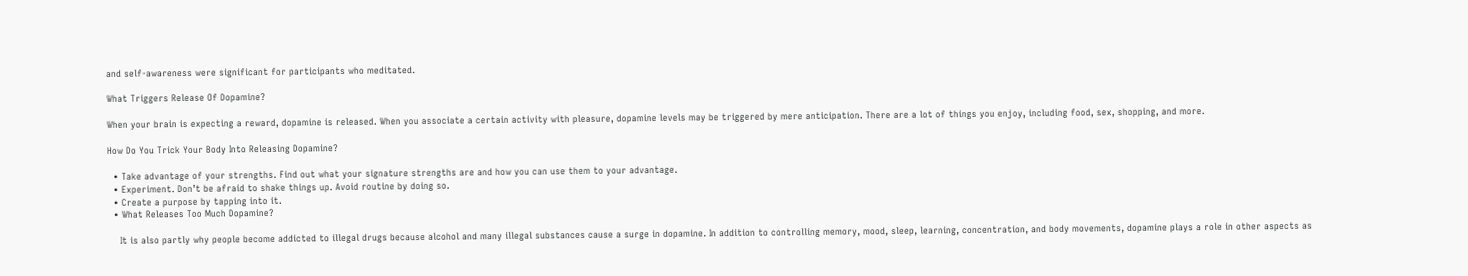and self-awareness were significant for participants who meditated.

What Triggers Release Of Dopamine?

When your brain is expecting a reward, dopamine is released. When you associate a certain activity with pleasure, dopamine levels may be triggered by mere anticipation. There are a lot of things you enjoy, including food, sex, shopping, and more.

How Do You Trick Your Body Into Releasing Dopamine?

  • Take advantage of your strengths. Find out what your signature strengths are and how you can use them to your advantage.
  • Experiment. Don’t be afraid to shake things up. Avoid routine by doing so.
  • Create a purpose by tapping into it.
  • What Releases Too Much Dopamine?

    It is also partly why people become addicted to illegal drugs because alcohol and many illegal substances cause a surge in dopamine. In addition to controlling memory, mood, sleep, learning, concentration, and body movements, dopamine plays a role in other aspects as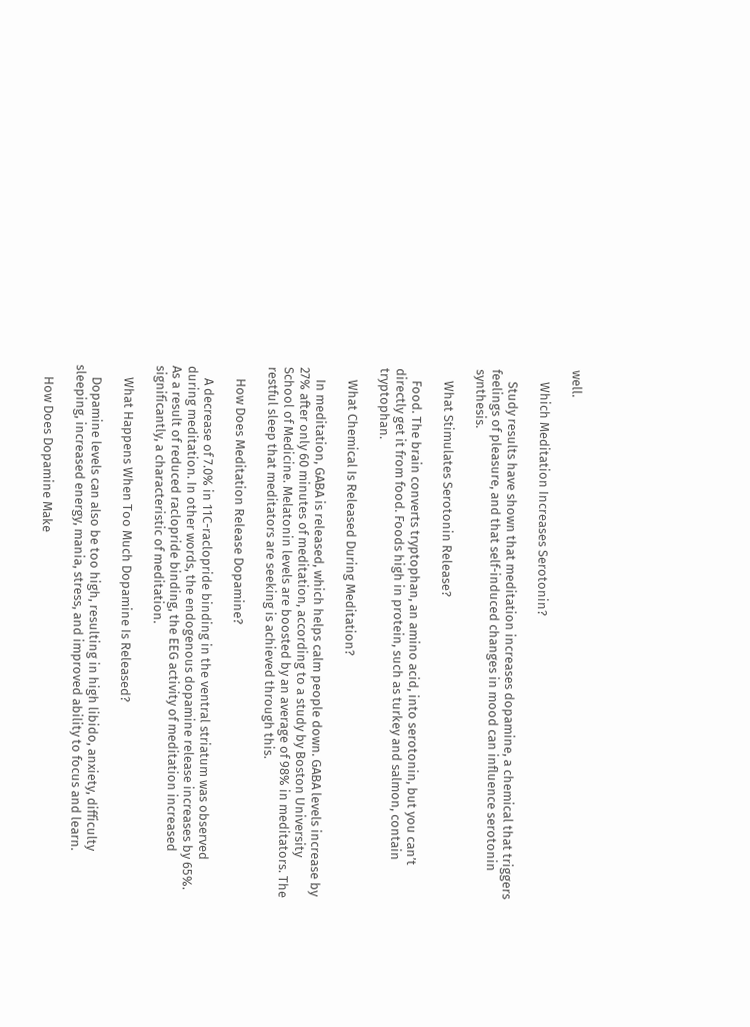well.

    Which Meditation Increases Serotonin?

    Study results have shown that meditation increases dopamine, a chemical that triggers feelings of pleasure, and that self-induced changes in mood can influence serotonin synthesis.

    What Stimulates Serotonin Release?

    Food. The brain converts tryptophan, an amino acid, into serotonin, but you can’t directly get it from food. Foods high in protein, such as turkey and salmon, contain tryptophan.

    What Chemical Is Released During Meditation?

    In meditation, GABA is released, which helps calm people down. GABA levels increase by 27% after only 60 minutes of meditation, according to a study by Boston University School of Medicine. Melatonin levels are boosted by an average of 98% in meditators. The restful sleep that meditators are seeking is achieved through this.

    How Does Meditation Release Dopamine?

    A decrease of 7.0% in 11C-raclopride binding in the ventral striatum was observed during meditation. In other words, the endogenous dopamine release increases by 65%. As a result of reduced raclopride binding, the EEG activity of meditation increased significantly, a characteristic of meditation.

    What Happens When Too Much Dopamine Is Released?

    Dopamine levels can also be too high, resulting in high libido, anxiety, difficulty sleeping, increased energy, mania, stress, and improved ability to focus and learn.

    How Does Dopamine Make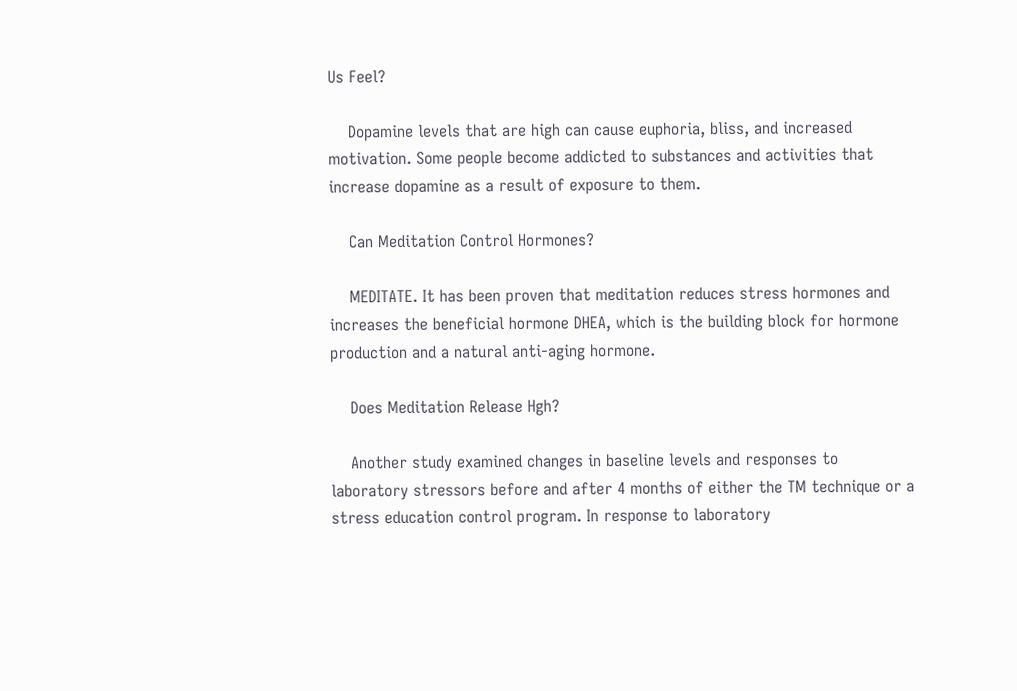Us Feel?

    Dopamine levels that are high can cause euphoria, bliss, and increased motivation. Some people become addicted to substances and activities that increase dopamine as a result of exposure to them.

    Can Meditation Control Hormones?

    MEDITATE. It has been proven that meditation reduces stress hormones and increases the beneficial hormone DHEA, which is the building block for hormone production and a natural anti-aging hormone.

    Does Meditation Release Hgh?

    Another study examined changes in baseline levels and responses to laboratory stressors before and after 4 months of either the TM technique or a stress education control program. In response to laboratory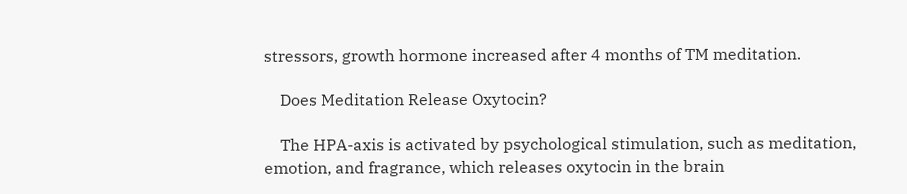stressors, growth hormone increased after 4 months of TM meditation.

    Does Meditation Release Oxytocin?

    The HPA-axis is activated by psychological stimulation, such as meditation, emotion, and fragrance, which releases oxytocin in the brain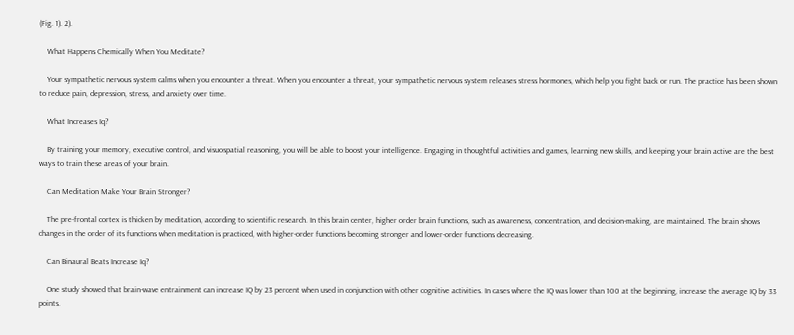(Fig. 1). 2).

    What Happens Chemically When You Meditate?

    Your sympathetic nervous system calms when you encounter a threat. When you encounter a threat, your sympathetic nervous system releases stress hormones, which help you fight back or run. The practice has been shown to reduce pain, depression, stress, and anxiety over time.

    What Increases Iq?

    By training your memory, executive control, and visuospatial reasoning, you will be able to boost your intelligence. Engaging in thoughtful activities and games, learning new skills, and keeping your brain active are the best ways to train these areas of your brain.

    Can Meditation Make Your Brain Stronger?

    The pre-frontal cortex is thicken by meditation, according to scientific research. In this brain center, higher order brain functions, such as awareness, concentration, and decision-making, are maintained. The brain shows changes in the order of its functions when meditation is practiced, with higher-order functions becoming stronger and lower-order functions decreasing.

    Can Binaural Beats Increase Iq?

    One study showed that brain-wave entrainment can increase IQ by 23 percent when used in conjunction with other cognitive activities. In cases where the IQ was lower than 100 at the beginning, increase the average IQ by 33 points.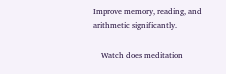Improve memory, reading, and arithmetic significantly.

    Watch does meditation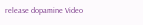release dopamine Video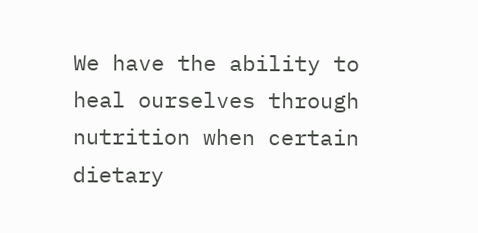We have the ability to heal ourselves through nutrition when certain dietary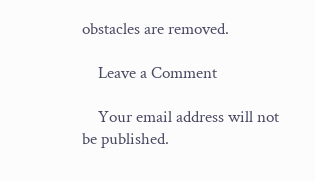obstacles are removed.

    Leave a Comment

    Your email address will not be published.